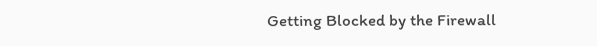Getting Blocked by the Firewall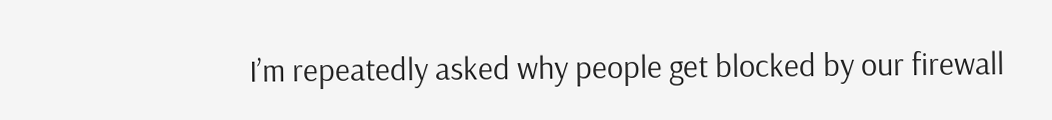I’m repeatedly asked why people get blocked by our firewall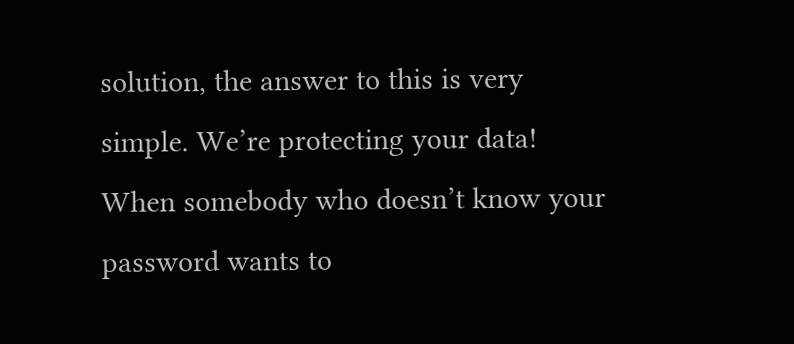solution, the answer to this is very simple. We’re protecting your data! When somebody who doesn’t know your password wants to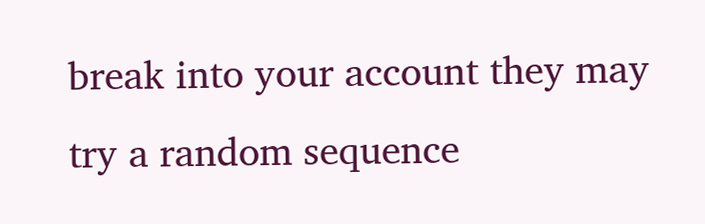break into your account they may try a random sequence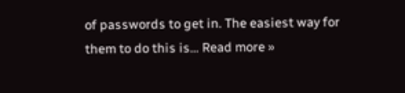of passwords to get in. The easiest way for them to do this is… Read more »